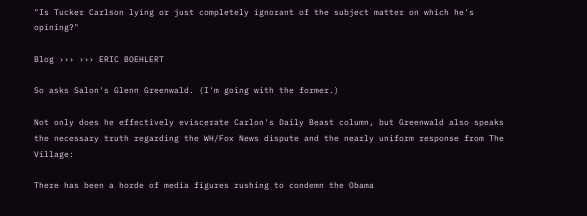"Is Tucker Carlson lying or just completely ignorant of the subject matter on which he's opining?"

Blog ››› ››› ERIC BOEHLERT

So asks Salon's Glenn Greenwald. (I'm going with the former.)

Not only does he effectively eviscerate Carlon's Daily Beast column, but Greenwald also speaks the necessary truth regarding the WH/Fox News dispute and the nearly uniform response from The Village:

There has been a horde of media figures rushing to condemn the Obama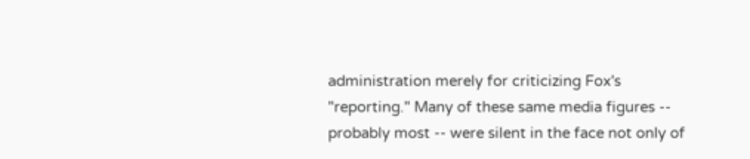administration merely for criticizing Fox's "reporting." Many of these same media figures -- probably most -- were silent in the face not only of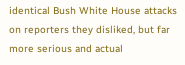identical Bush White House attacks on reporters they disliked, but far more serious and actual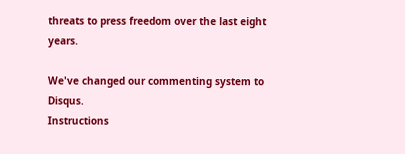threats to press freedom over the last eight years.

We've changed our commenting system to Disqus.
Instructions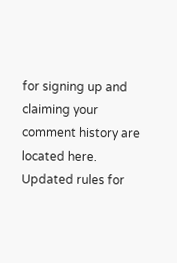for signing up and claiming your comment history are located here.
Updated rules for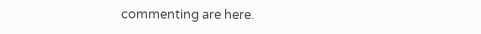commenting are here.